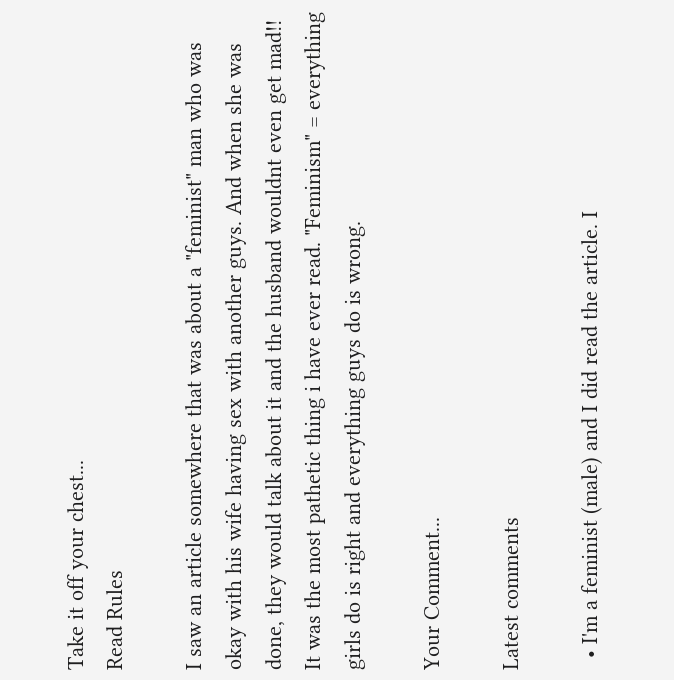Take it off your chest...
Read Rules

I saw an article somewhere that was about a "feminist" man who was okay with his wife having sex with another guys. And when she was done, they would talk about it and the husband wouldnt even get mad!! It was the most pathetic thing i have ever read. "Feminism" = everything girls do is right and everything guys do is wrong.

Your Comment...

Latest comments

  • I'm a feminist (male) and I did read the article. I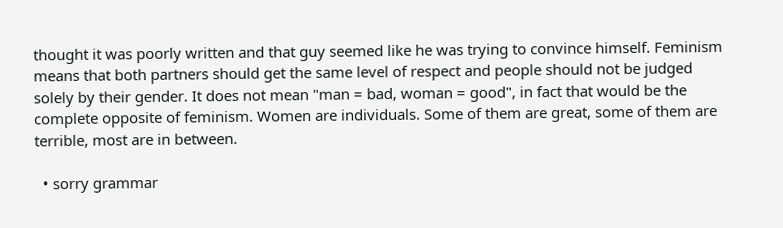thought it was poorly written and that guy seemed like he was trying to convince himself. Feminism means that both partners should get the same level of respect and people should not be judged solely by their gender. It does not mean "man = bad, woman = good", in fact that would be the complete opposite of feminism. Women are individuals. Some of them are great, some of them are terrible, most are in between.

  • sorry grammar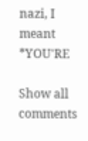nazi, I meant *YOU'RE

Show all comments